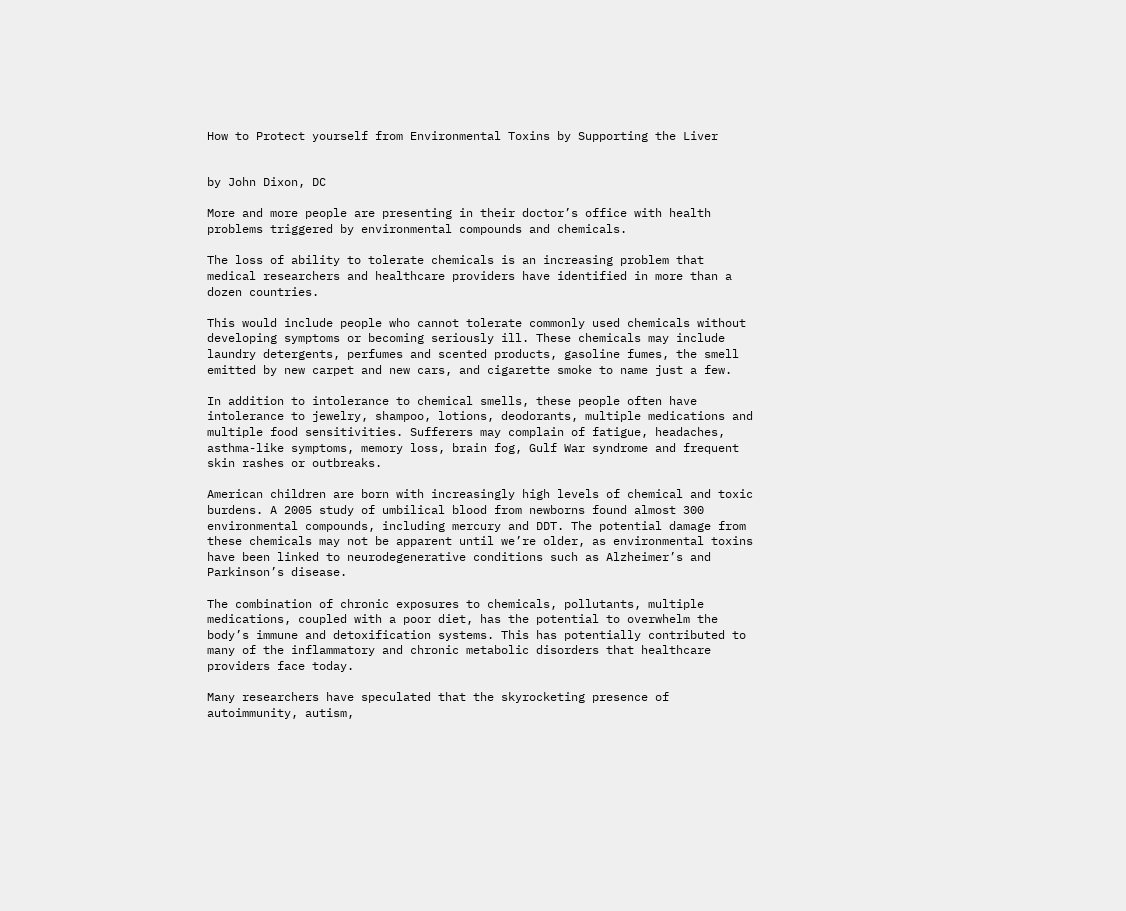How to Protect yourself from Environmental Toxins by Supporting the Liver


by John Dixon, DC

More and more people are presenting in their doctor’s office with health problems triggered by environmental compounds and chemicals.

The loss of ability to tolerate chemicals is an increasing problem that medical researchers and healthcare providers have identified in more than a dozen countries.

This would include people who cannot tolerate commonly used chemicals without developing symptoms or becoming seriously ill. These chemicals may include laundry detergents, perfumes and scented products, gasoline fumes, the smell emitted by new carpet and new cars, and cigarette smoke to name just a few.

In addition to intolerance to chemical smells, these people often have intolerance to jewelry, shampoo, lotions, deodorants, multiple medications and multiple food sensitivities. Sufferers may complain of fatigue, headaches, asthma-like symptoms, memory loss, brain fog, Gulf War syndrome and frequent skin rashes or outbreaks.

American children are born with increasingly high levels of chemical and toxic burdens. A 2005 study of umbilical blood from newborns found almost 300 environmental compounds, including mercury and DDT. The potential damage from these chemicals may not be apparent until we’re older, as environmental toxins have been linked to neurodegenerative conditions such as Alzheimer’s and Parkinson’s disease.

The combination of chronic exposures to chemicals, pollutants, multiple medications, coupled with a poor diet, has the potential to overwhelm the body’s immune and detoxification systems. This has potentially contributed to many of the inflammatory and chronic metabolic disorders that healthcare providers face today.

Many researchers have speculated that the skyrocketing presence of autoimmunity, autism,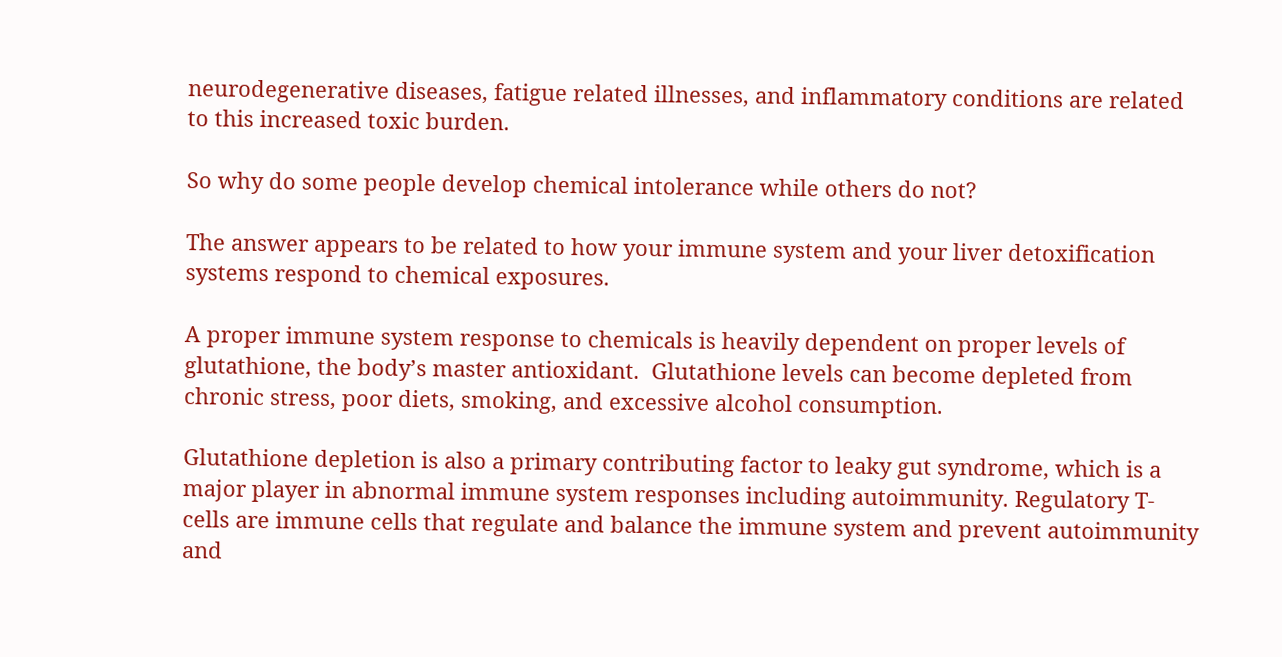neurodegenerative diseases, fatigue related illnesses, and inflammatory conditions are related to this increased toxic burden.

So why do some people develop chemical intolerance while others do not?

The answer appears to be related to how your immune system and your liver detoxification systems respond to chemical exposures.

A proper immune system response to chemicals is heavily dependent on proper levels of glutathione, the body’s master antioxidant.  Glutathione levels can become depleted from chronic stress, poor diets, smoking, and excessive alcohol consumption.

Glutathione depletion is also a primary contributing factor to leaky gut syndrome, which is a major player in abnormal immune system responses including autoimmunity. Regulatory T-cells are immune cells that regulate and balance the immune system and prevent autoimmunity and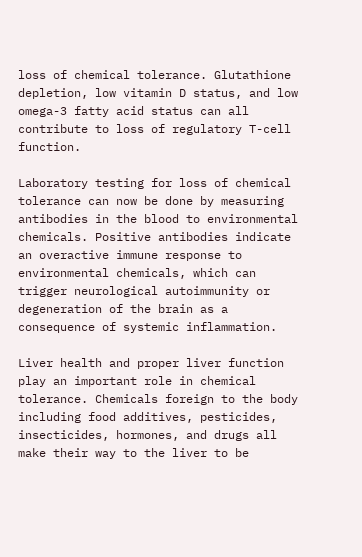loss of chemical tolerance. Glutathione depletion, low vitamin D status, and low omega-3 fatty acid status can all contribute to loss of regulatory T-cell function.

Laboratory testing for loss of chemical tolerance can now be done by measuring antibodies in the blood to environmental chemicals. Positive antibodies indicate an overactive immune response to environmental chemicals, which can trigger neurological autoimmunity or degeneration of the brain as a consequence of systemic inflammation.

Liver health and proper liver function play an important role in chemical tolerance. Chemicals foreign to the body including food additives, pesticides, insecticides, hormones, and drugs all make their way to the liver to be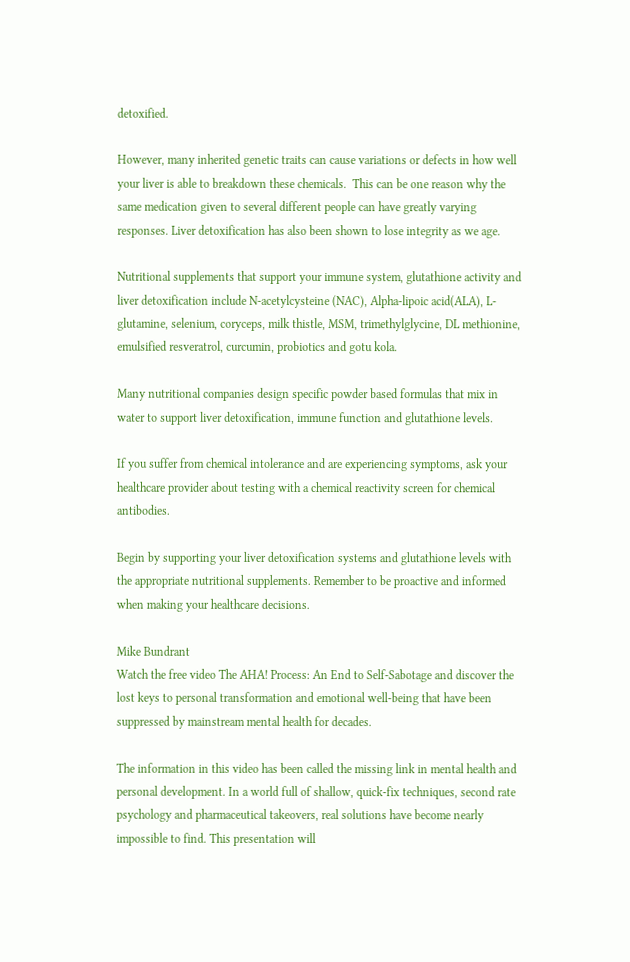detoxified.

However, many inherited genetic traits can cause variations or defects in how well your liver is able to breakdown these chemicals.  This can be one reason why the same medication given to several different people can have greatly varying responses. Liver detoxification has also been shown to lose integrity as we age.

Nutritional supplements that support your immune system, glutathione activity and liver detoxification include N-acetylcysteine (NAC), Alpha-lipoic acid(ALA), L-glutamine, selenium, coryceps, milk thistle, MSM, trimethylglycine, DL methionine, emulsified resveratrol, curcumin, probiotics and gotu kola.

Many nutritional companies design specific powder based formulas that mix in water to support liver detoxification, immune function and glutathione levels.

If you suffer from chemical intolerance and are experiencing symptoms, ask your healthcare provider about testing with a chemical reactivity screen for chemical antibodies.

Begin by supporting your liver detoxification systems and glutathione levels with the appropriate nutritional supplements. Remember to be proactive and informed when making your healthcare decisions.

Mike Bundrant
Watch the free video The AHA! Process: An End to Self-Sabotage and discover the lost keys to personal transformation and emotional well-being that have been suppressed by mainstream mental health for decades.

The information in this video has been called the missing link in mental health and personal development. In a world full of shallow, quick-fix techniques, second rate psychology and pharmaceutical takeovers, real solutions have become nearly impossible to find. This presentation will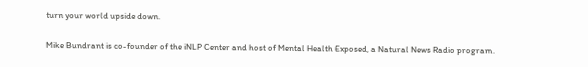turn your world upside down.

Mike Bundrant is co-founder of the iNLP Center and host of Mental Health Exposed, a Natural News Radio program.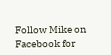Follow Mike on Facebook for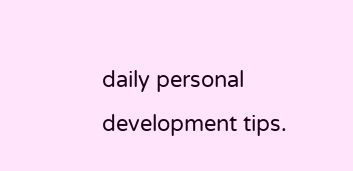daily personal development tips.